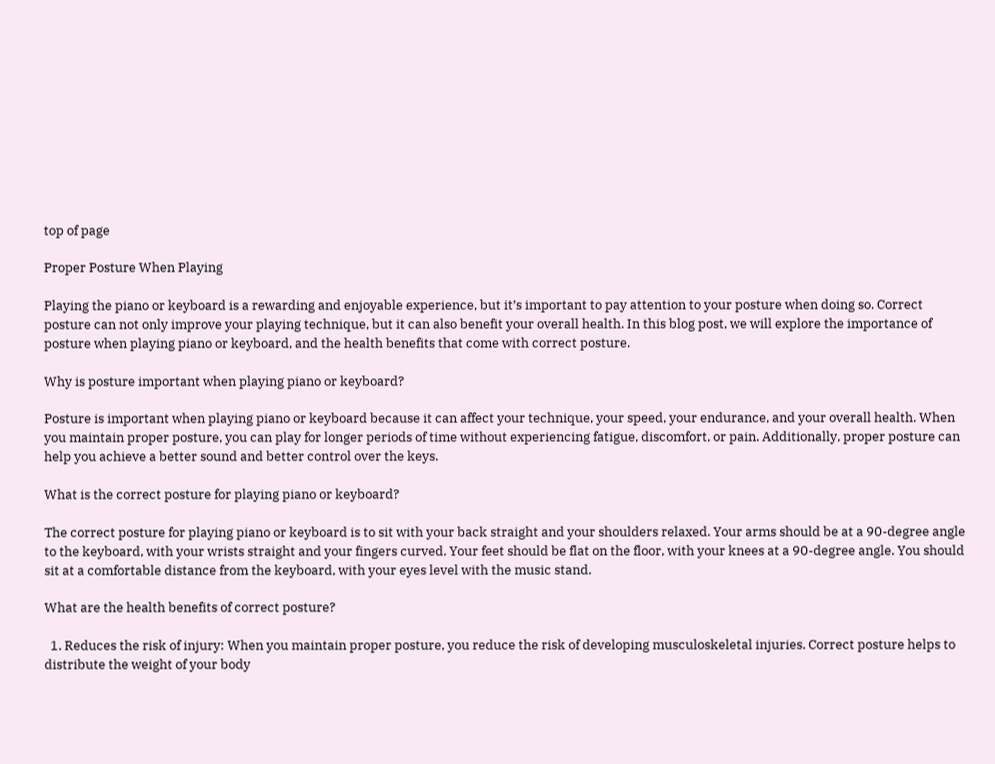top of page

Proper Posture When Playing

Playing the piano or keyboard is a rewarding and enjoyable experience, but it’s important to pay attention to your posture when doing so. Correct posture can not only improve your playing technique, but it can also benefit your overall health. In this blog post, we will explore the importance of posture when playing piano or keyboard, and the health benefits that come with correct posture.

Why is posture important when playing piano or keyboard?

Posture is important when playing piano or keyboard because it can affect your technique, your speed, your endurance, and your overall health. When you maintain proper posture, you can play for longer periods of time without experiencing fatigue, discomfort, or pain. Additionally, proper posture can help you achieve a better sound and better control over the keys.

What is the correct posture for playing piano or keyboard?

The correct posture for playing piano or keyboard is to sit with your back straight and your shoulders relaxed. Your arms should be at a 90-degree angle to the keyboard, with your wrists straight and your fingers curved. Your feet should be flat on the floor, with your knees at a 90-degree angle. You should sit at a comfortable distance from the keyboard, with your eyes level with the music stand.

What are the health benefits of correct posture?

  1. Reduces the risk of injury: When you maintain proper posture, you reduce the risk of developing musculoskeletal injuries. Correct posture helps to distribute the weight of your body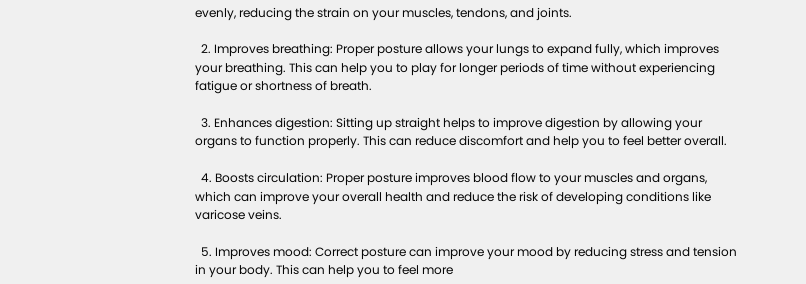evenly, reducing the strain on your muscles, tendons, and joints.

  2. Improves breathing: Proper posture allows your lungs to expand fully, which improves your breathing. This can help you to play for longer periods of time without experiencing fatigue or shortness of breath.

  3. Enhances digestion: Sitting up straight helps to improve digestion by allowing your organs to function properly. This can reduce discomfort and help you to feel better overall.

  4. Boosts circulation: Proper posture improves blood flow to your muscles and organs, which can improve your overall health and reduce the risk of developing conditions like varicose veins.

  5. Improves mood: Correct posture can improve your mood by reducing stress and tension in your body. This can help you to feel more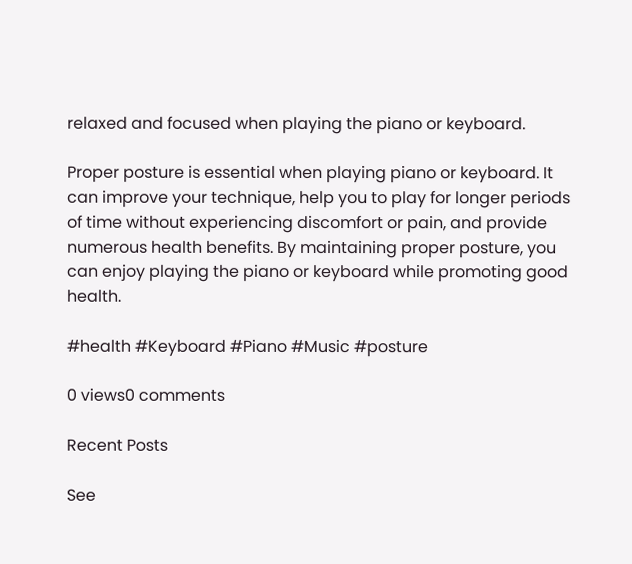relaxed and focused when playing the piano or keyboard.

Proper posture is essential when playing piano or keyboard. It can improve your technique, help you to play for longer periods of time without experiencing discomfort or pain, and provide numerous health benefits. By maintaining proper posture, you can enjoy playing the piano or keyboard while promoting good health.

#health #Keyboard #Piano #Music #posture

0 views0 comments

Recent Posts

See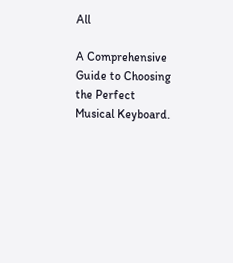All

A Comprehensive Guide to Choosing the Perfect Musical Keyboard.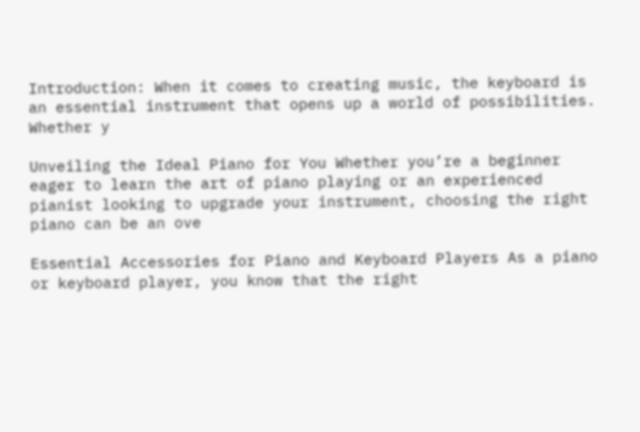Introduction: When it comes to creating music, the keyboard is an essential instrument that opens up a world of possibilities. Whether y

Unveiling the Ideal Piano for You Whether you’re a beginner eager to learn the art of piano playing or an experienced pianist looking to upgrade your instrument, choosing the right piano can be an ove

Essential Accessories for Piano and Keyboard Players As a piano or keyboard player, you know that the right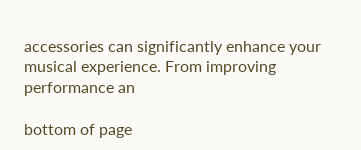accessories can significantly enhance your musical experience. From improving performance an

bottom of page